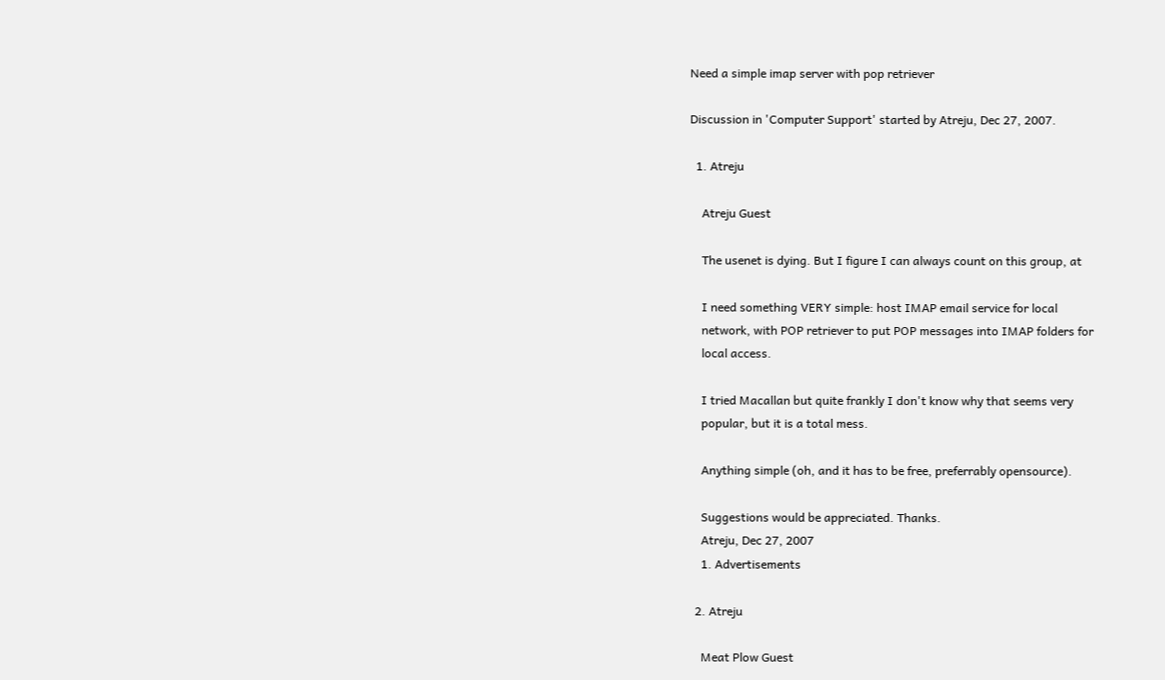Need a simple imap server with pop retriever

Discussion in 'Computer Support' started by Atreju, Dec 27, 2007.

  1. Atreju

    Atreju Guest

    The usenet is dying. But I figure I can always count on this group, at

    I need something VERY simple: host IMAP email service for local
    network, with POP retriever to put POP messages into IMAP folders for
    local access.

    I tried Macallan but quite frankly I don't know why that seems very
    popular, but it is a total mess.

    Anything simple (oh, and it has to be free, preferrably opensource).

    Suggestions would be appreciated. Thanks.
    Atreju, Dec 27, 2007
    1. Advertisements

  2. Atreju

    Meat Plow Guest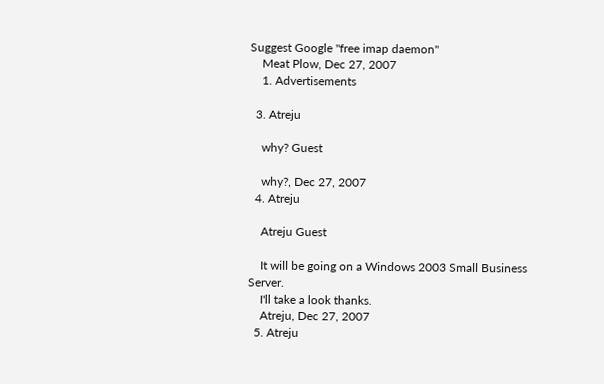Suggest Google "free imap daemon"
    Meat Plow, Dec 27, 2007
    1. Advertisements

  3. Atreju

    why? Guest

    why?, Dec 27, 2007
  4. Atreju

    Atreju Guest

    It will be going on a Windows 2003 Small Business Server.
    I'll take a look thanks.
    Atreju, Dec 27, 2007
  5. Atreju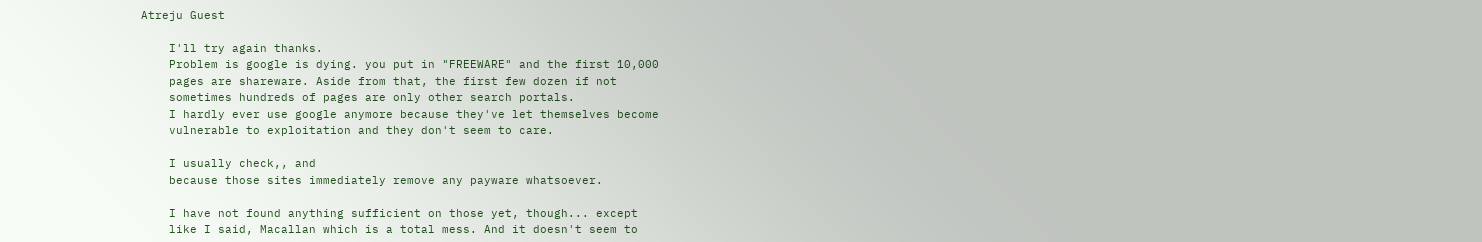Atreju Guest

    I'll try again thanks.
    Problem is google is dying. you put in "FREEWARE" and the first 10,000
    pages are shareware. Aside from that, the first few dozen if not
    sometimes hundreds of pages are only other search portals.
    I hardly ever use google anymore because they've let themselves become
    vulnerable to exploitation and they don't seem to care.

    I usually check,, and
    because those sites immediately remove any payware whatsoever.

    I have not found anything sufficient on those yet, though... except
    like I said, Macallan which is a total mess. And it doesn't seem to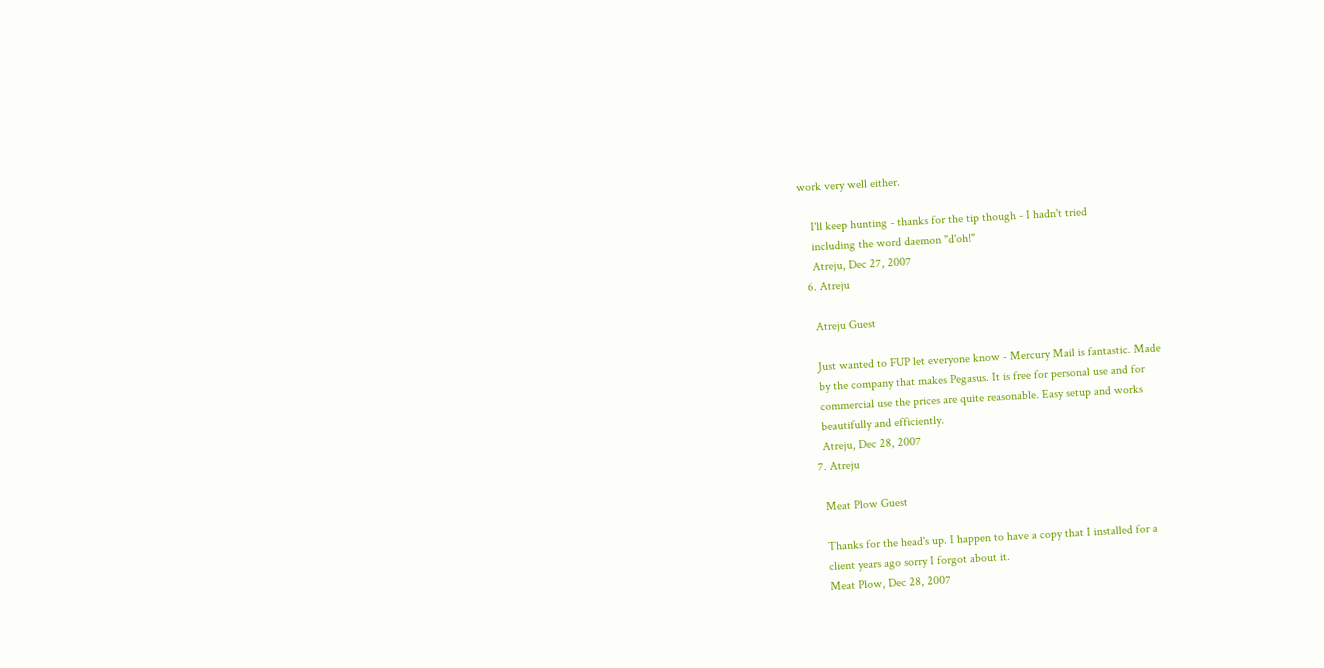work very well either.

    I'll keep hunting - thanks for the tip though - I hadn't tried
    including the word daemon "d'oh!"
    Atreju, Dec 27, 2007
  6. Atreju

    Atreju Guest

    Just wanted to FUP let everyone know - Mercury Mail is fantastic. Made
    by the company that makes Pegasus. It is free for personal use and for
    commercial use the prices are quite reasonable. Easy setup and works
    beautifully and efficiently.
    Atreju, Dec 28, 2007
  7. Atreju

    Meat Plow Guest

    Thanks for the head's up. I happen to have a copy that I installed for a
    client years ago sorry I forgot about it.
    Meat Plow, Dec 28, 2007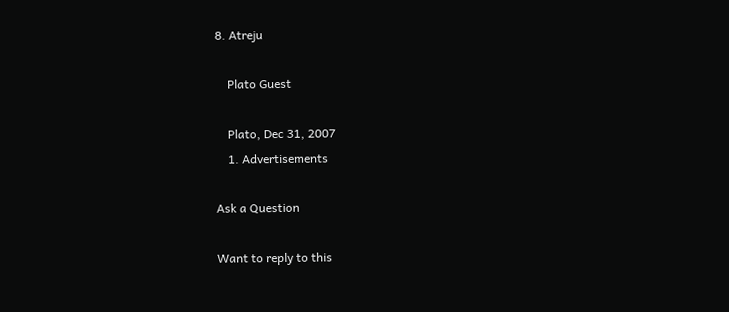8. Atreju

    Plato Guest

    Plato, Dec 31, 2007
    1. Advertisements

Ask a Question

Want to reply to this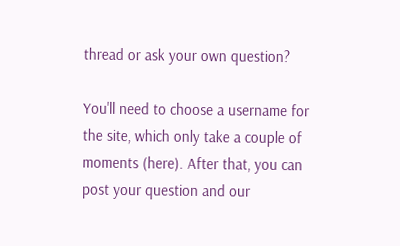thread or ask your own question?

You'll need to choose a username for the site, which only take a couple of moments (here). After that, you can post your question and our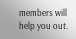members will help you out.